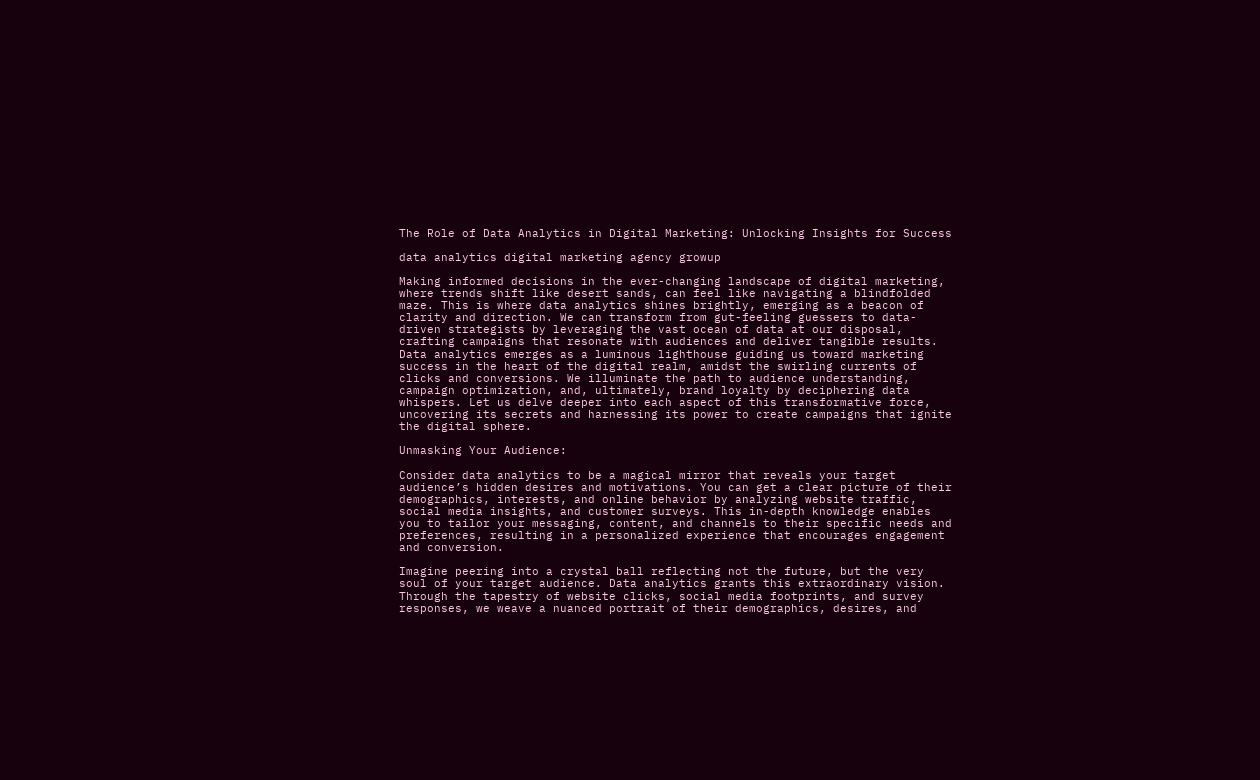The Role of Data Analytics in Digital Marketing: Unlocking Insights for Success

data analytics digital marketing agency growup

Making informed decisions in the ever-changing landscape of digital marketing, where trends shift like desert sands, can feel like navigating a blindfolded maze. This is where data analytics shines brightly, emerging as a beacon of clarity and direction. We can transform from gut-feeling guessers to data-driven strategists by leveraging the vast ocean of data at our disposal, crafting campaigns that resonate with audiences and deliver tangible results. Data analytics emerges as a luminous lighthouse guiding us toward marketing success in the heart of the digital realm, amidst the swirling currents of clicks and conversions. We illuminate the path to audience understanding, campaign optimization, and, ultimately, brand loyalty by deciphering data whispers. Let us delve deeper into each aspect of this transformative force, uncovering its secrets and harnessing its power to create campaigns that ignite the digital sphere.

Unmasking Your Audience:

Consider data analytics to be a magical mirror that reveals your target audience’s hidden desires and motivations. You can get a clear picture of their demographics, interests, and online behavior by analyzing website traffic, social media insights, and customer surveys. This in-depth knowledge enables you to tailor your messaging, content, and channels to their specific needs and preferences, resulting in a personalized experience that encourages engagement and conversion.

Imagine peering into a crystal ball reflecting not the future, but the very soul of your target audience. Data analytics grants this extraordinary vision. Through the tapestry of website clicks, social media footprints, and survey responses, we weave a nuanced portrait of their demographics, desires, and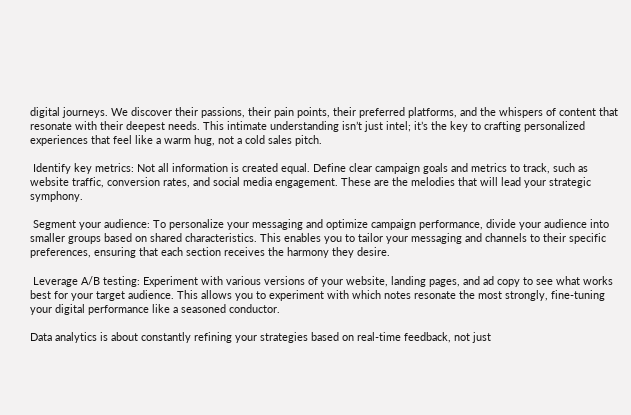digital journeys. We discover their passions, their pain points, their preferred platforms, and the whispers of content that resonate with their deepest needs. This intimate understanding isn’t just intel; it’s the key to crafting personalized experiences that feel like a warm hug, not a cold sales pitch.

 Identify key metrics: Not all information is created equal. Define clear campaign goals and metrics to track, such as website traffic, conversion rates, and social media engagement. These are the melodies that will lead your strategic symphony.

 Segment your audience: To personalize your messaging and optimize campaign performance, divide your audience into smaller groups based on shared characteristics. This enables you to tailor your messaging and channels to their specific preferences, ensuring that each section receives the harmony they desire.

 Leverage A/B testing: Experiment with various versions of your website, landing pages, and ad copy to see what works best for your target audience. This allows you to experiment with which notes resonate the most strongly, fine-tuning your digital performance like a seasoned conductor.

Data analytics is about constantly refining your strategies based on real-time feedback, not just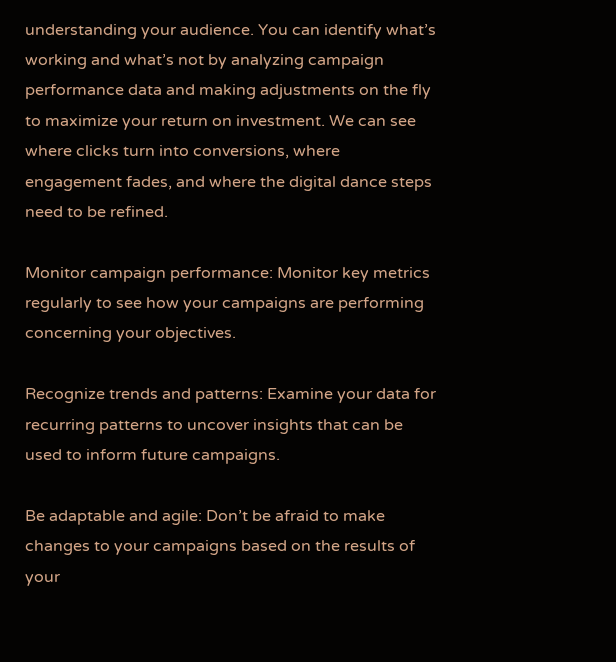understanding your audience. You can identify what’s working and what’s not by analyzing campaign performance data and making adjustments on the fly to maximize your return on investment. We can see where clicks turn into conversions, where engagement fades, and where the digital dance steps need to be refined.

Monitor campaign performance: Monitor key metrics regularly to see how your campaigns are performing concerning your objectives.

Recognize trends and patterns: Examine your data for recurring patterns to uncover insights that can be used to inform future campaigns.

Be adaptable and agile: Don’t be afraid to make changes to your campaigns based on the results of your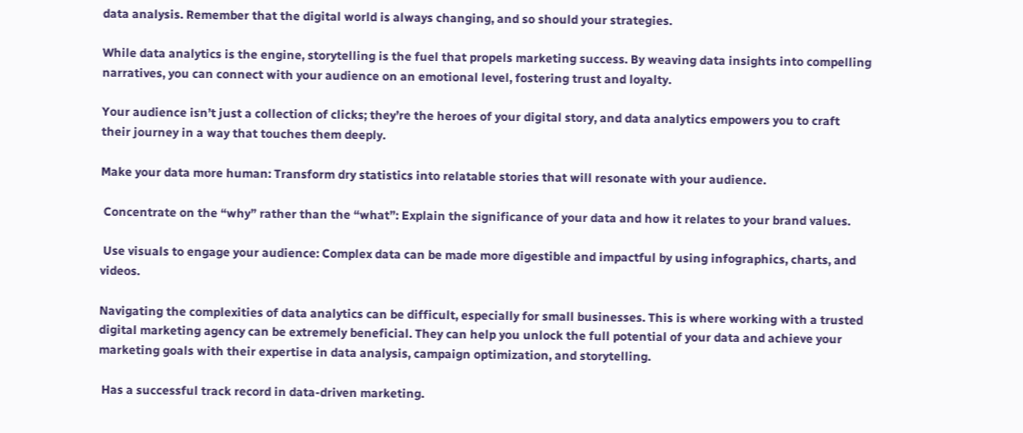data analysis. Remember that the digital world is always changing, and so should your strategies.

While data analytics is the engine, storytelling is the fuel that propels marketing success. By weaving data insights into compelling narratives, you can connect with your audience on an emotional level, fostering trust and loyalty.

Your audience isn’t just a collection of clicks; they’re the heroes of your digital story, and data analytics empowers you to craft their journey in a way that touches them deeply.

Make your data more human: Transform dry statistics into relatable stories that will resonate with your audience.

 Concentrate on the “why” rather than the “what”: Explain the significance of your data and how it relates to your brand values.

 Use visuals to engage your audience: Complex data can be made more digestible and impactful by using infographics, charts, and videos.

Navigating the complexities of data analytics can be difficult, especially for small businesses. This is where working with a trusted digital marketing agency can be extremely beneficial. They can help you unlock the full potential of your data and achieve your marketing goals with their expertise in data analysis, campaign optimization, and storytelling.

 Has a successful track record in data-driven marketing.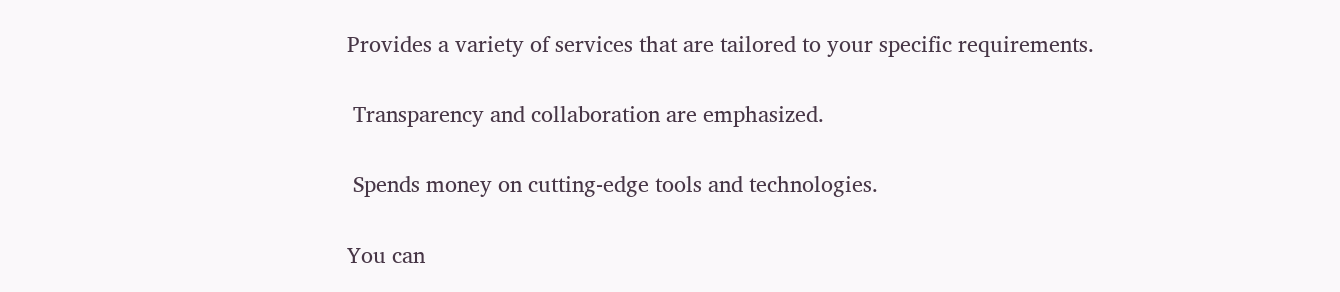Provides a variety of services that are tailored to your specific requirements.

 Transparency and collaboration are emphasized.

 Spends money on cutting-edge tools and technologies.

You can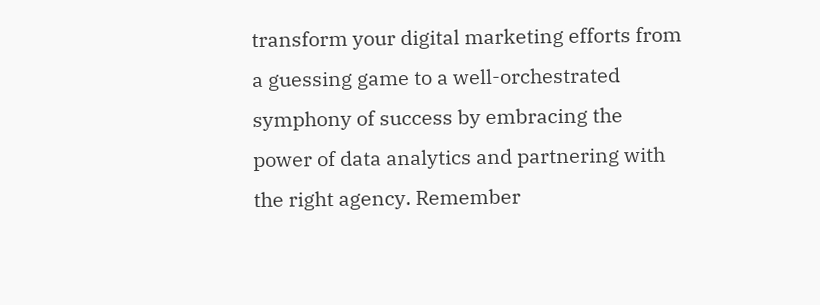transform your digital marketing efforts from a guessing game to a well-orchestrated symphony of success by embracing the power of data analytics and partnering with the right agency. Remember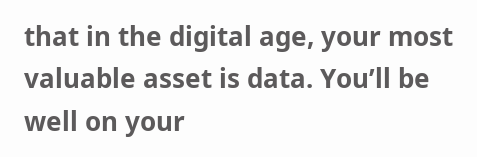that in the digital age, your most valuable asset is data. You’ll be well on your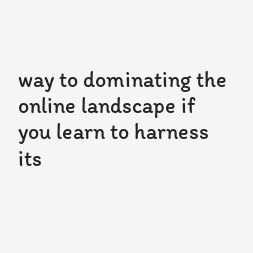way to dominating the online landscape if you learn to harness its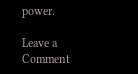power.

Leave a Comment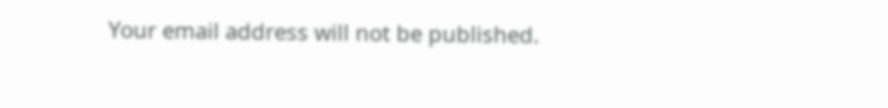Your email address will not be published.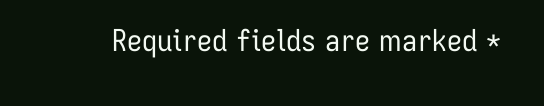Required fields are marked *